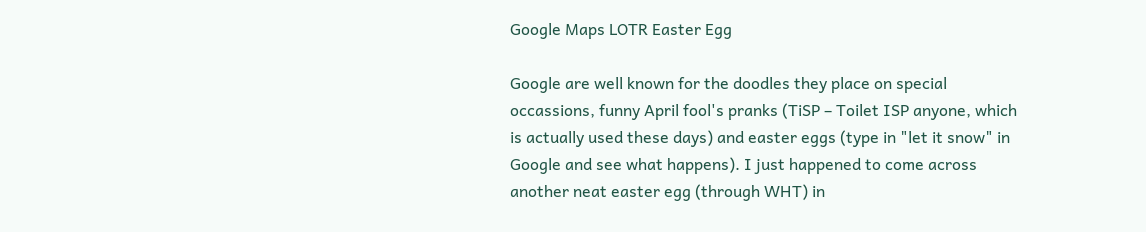Google Maps LOTR Easter Egg

Google are well known for the doodles they place on special occassions, funny April fool's pranks (TiSP – Toilet ISP anyone, which is actually used these days) and easter eggs (type in "let it snow" in Google and see what happens). I just happened to come across another neat easter egg (through WHT) in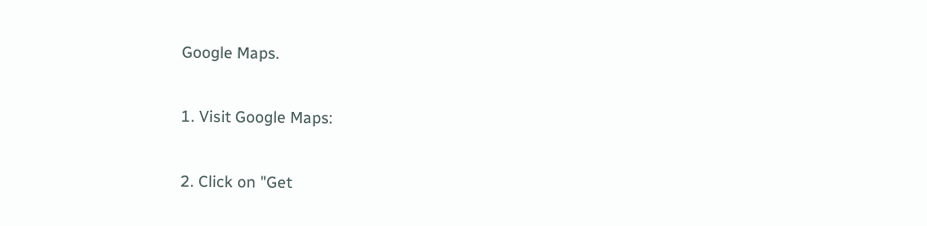Google Maps.

1. Visit Google Maps:

2. Click on "Get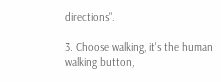directions".

3. Choose walking, it's the human walking button,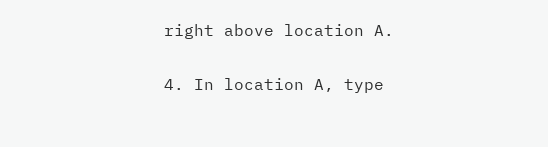right above location A.

4. In location A, type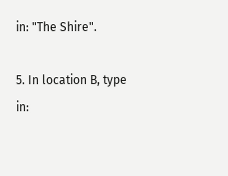in: "The Shire".

5. In location B, type in: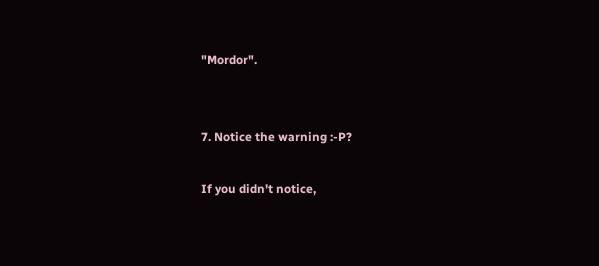"Mordor".


7. Notice the warning :-P?

If you didn't notice,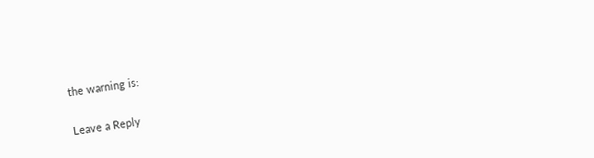the warning is:

Leave a Reply